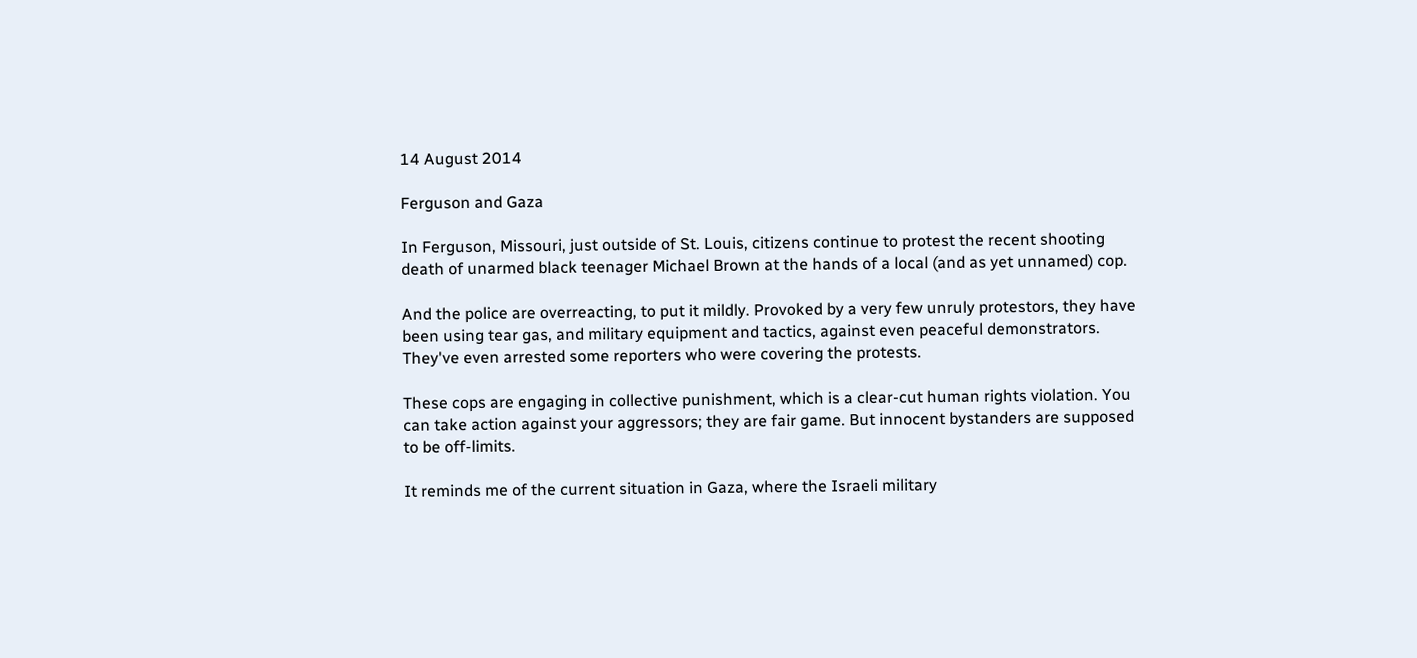14 August 2014

Ferguson and Gaza

In Ferguson, Missouri, just outside of St. Louis, citizens continue to protest the recent shooting death of unarmed black teenager Michael Brown at the hands of a local (and as yet unnamed) cop.

And the police are overreacting, to put it mildly. Provoked by a very few unruly protestors, they have been using tear gas, and military equipment and tactics, against even peaceful demonstrators. They've even arrested some reporters who were covering the protests.

These cops are engaging in collective punishment, which is a clear-cut human rights violation. You can take action against your aggressors; they are fair game. But innocent bystanders are supposed to be off-limits.

It reminds me of the current situation in Gaza, where the Israeli military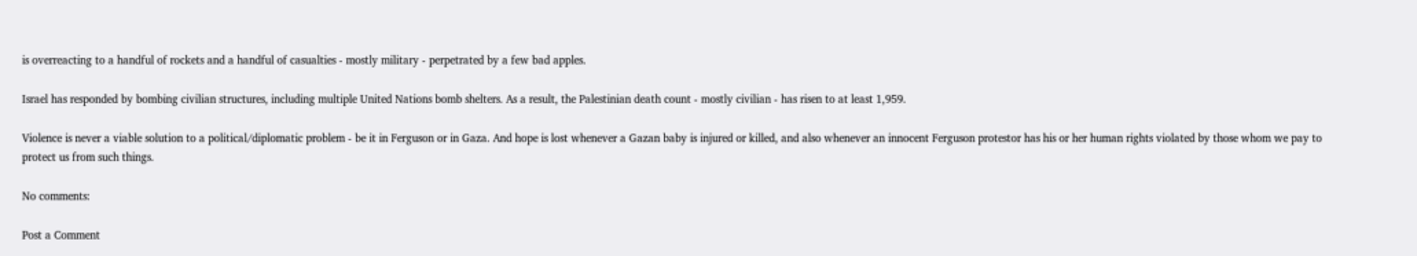is overreacting to a handful of rockets and a handful of casualties - mostly military - perpetrated by a few bad apples.

Israel has responded by bombing civilian structures, including multiple United Nations bomb shelters. As a result, the Palestinian death count - mostly civilian - has risen to at least 1,959.

Violence is never a viable solution to a political/diplomatic problem - be it in Ferguson or in Gaza. And hope is lost whenever a Gazan baby is injured or killed, and also whenever an innocent Ferguson protestor has his or her human rights violated by those whom we pay to protect us from such things.

No comments:

Post a Comment